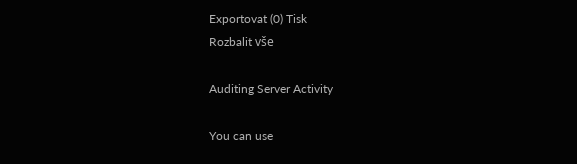Exportovat (0) Tisk
Rozbalit vše

Auditing Server Activity

You can use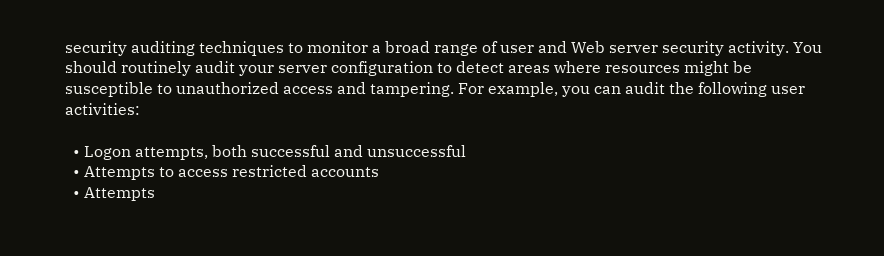security auditing techniques to monitor a broad range of user and Web server security activity. You should routinely audit your server configuration to detect areas where resources might be susceptible to unauthorized access and tampering. For example, you can audit the following user activities:

  • Logon attempts, both successful and unsuccessful
  • Attempts to access restricted accounts
  • Attempts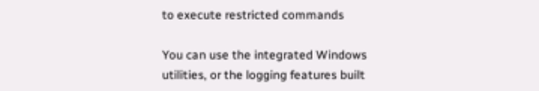to execute restricted commands

You can use the integrated Windows utilities, or the logging features built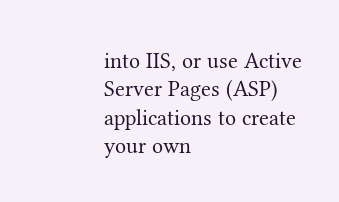into IIS, or use Active Server Pages (ASP) applications to create your own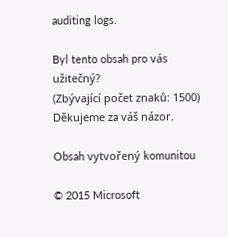auditing logs.

Byl tento obsah pro vás užitečný?
(Zbývající počet znaků: 1500)
Děkujeme za váš názor.

Obsah vytvořený komunitou

© 2015 Microsoft